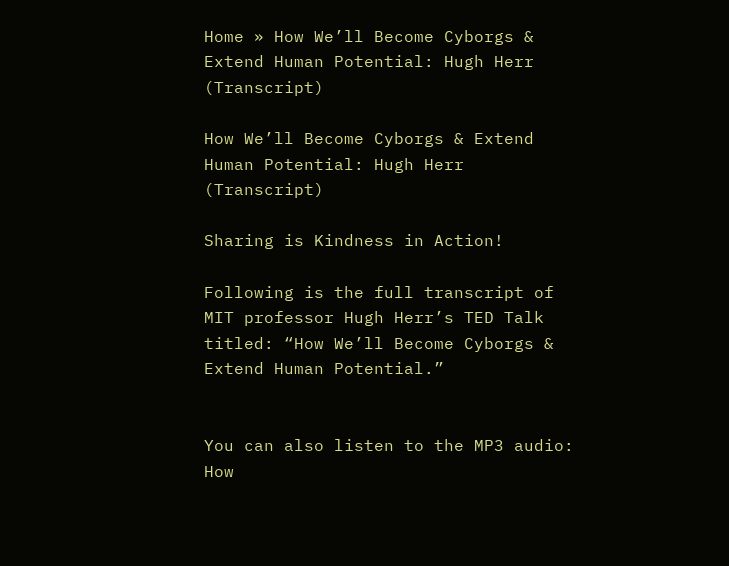Home » How We’ll Become Cyborgs & Extend Human Potential: Hugh Herr (Transcript)

How We’ll Become Cyborgs & Extend Human Potential: Hugh Herr (Transcript)

Sharing is Kindness in Action!

Following is the full transcript of MIT professor Hugh Herr’s TED Talk titled: “How We’ll Become Cyborgs & Extend Human Potential.”


You can also listen to the MP3 audio: How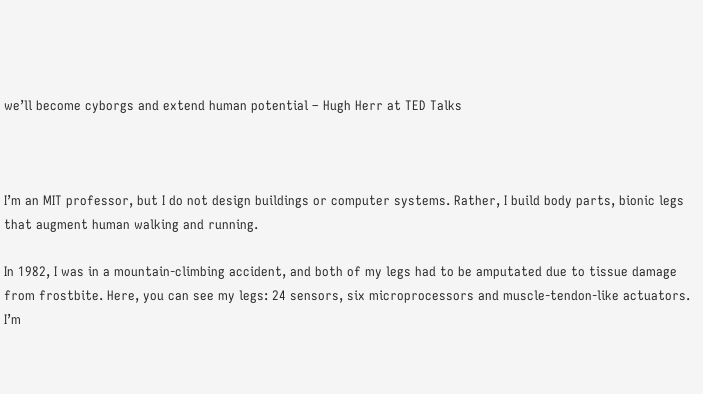we’ll become cyborgs and extend human potential – Hugh Herr at TED Talks



I’m an MIT professor, but I do not design buildings or computer systems. Rather, I build body parts, bionic legs that augment human walking and running.

In 1982, I was in a mountain-climbing accident, and both of my legs had to be amputated due to tissue damage from frostbite. Here, you can see my legs: 24 sensors, six microprocessors and muscle-tendon-like actuators. I’m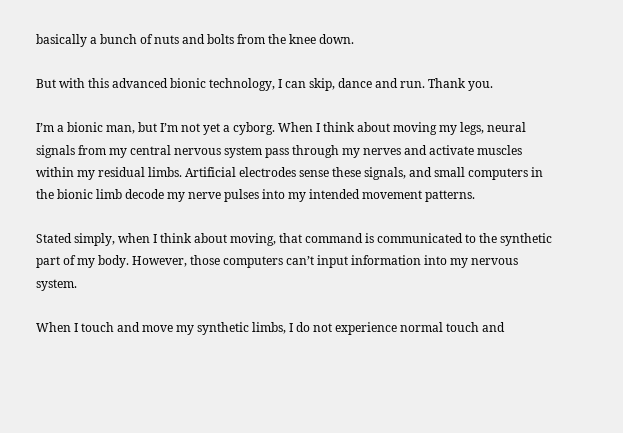basically a bunch of nuts and bolts from the knee down.

But with this advanced bionic technology, I can skip, dance and run. Thank you.

I’m a bionic man, but I’m not yet a cyborg. When I think about moving my legs, neural signals from my central nervous system pass through my nerves and activate muscles within my residual limbs. Artificial electrodes sense these signals, and small computers in the bionic limb decode my nerve pulses into my intended movement patterns.

Stated simply, when I think about moving, that command is communicated to the synthetic part of my body. However, those computers can’t input information into my nervous system.

When I touch and move my synthetic limbs, I do not experience normal touch and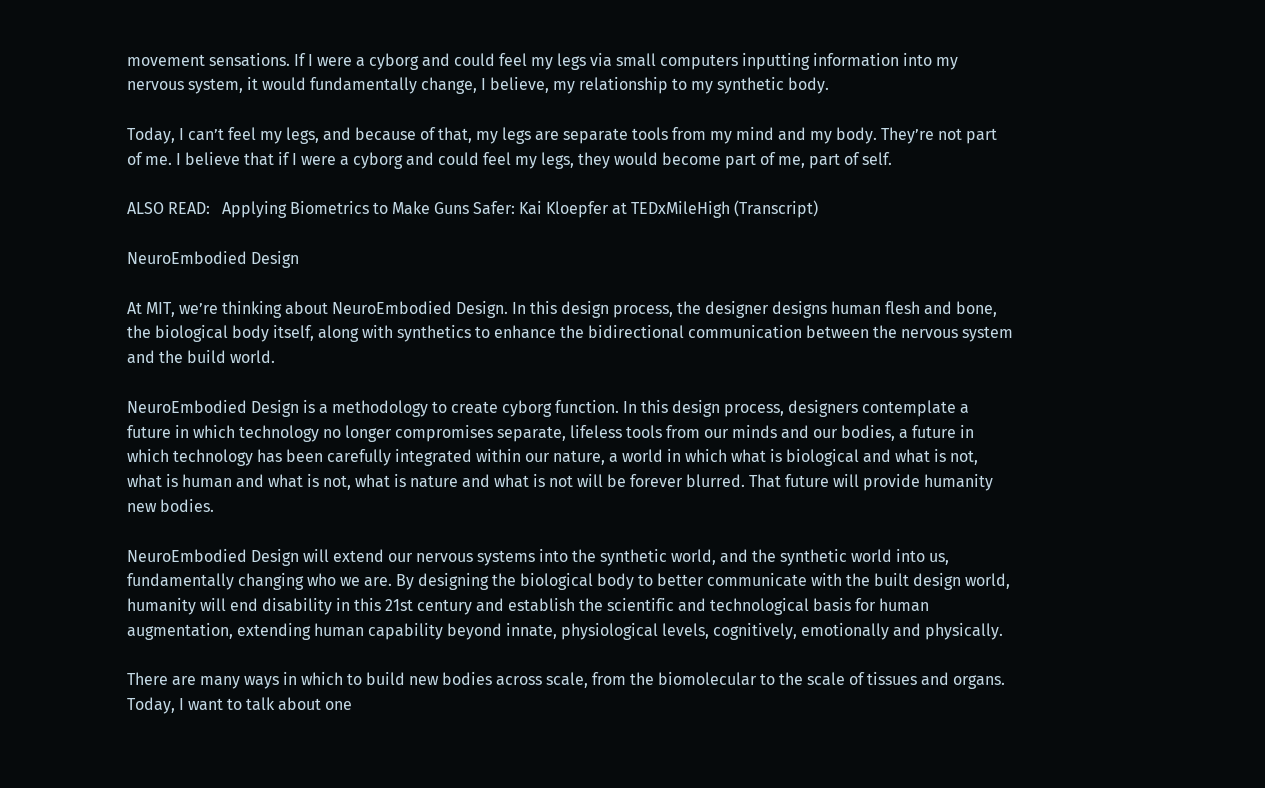movement sensations. If I were a cyborg and could feel my legs via small computers inputting information into my nervous system, it would fundamentally change, I believe, my relationship to my synthetic body.

Today, I can’t feel my legs, and because of that, my legs are separate tools from my mind and my body. They’re not part of me. I believe that if I were a cyborg and could feel my legs, they would become part of me, part of self.

ALSO READ:   Applying Biometrics to Make Guns Safer: Kai Kloepfer at TEDxMileHigh (Transcript)

NeuroEmbodied Design

At MIT, we’re thinking about NeuroEmbodied Design. In this design process, the designer designs human flesh and bone, the biological body itself, along with synthetics to enhance the bidirectional communication between the nervous system and the build world.

NeuroEmbodied Design is a methodology to create cyborg function. In this design process, designers contemplate a future in which technology no longer compromises separate, lifeless tools from our minds and our bodies, a future in which technology has been carefully integrated within our nature, a world in which what is biological and what is not, what is human and what is not, what is nature and what is not will be forever blurred. That future will provide humanity new bodies.

NeuroEmbodied Design will extend our nervous systems into the synthetic world, and the synthetic world into us, fundamentally changing who we are. By designing the biological body to better communicate with the built design world, humanity will end disability in this 21st century and establish the scientific and technological basis for human augmentation, extending human capability beyond innate, physiological levels, cognitively, emotionally and physically.

There are many ways in which to build new bodies across scale, from the biomolecular to the scale of tissues and organs. Today, I want to talk about one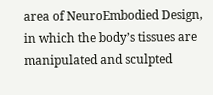area of NeuroEmbodied Design, in which the body’s tissues are manipulated and sculpted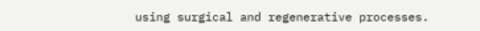using surgical and regenerative processes.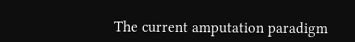The current amputation paradigm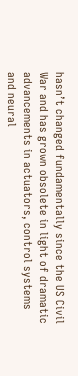hasn’t changed fundamentally since the US Civil War and has grown obsolete in light of dramatic advancements in actuators, control systems and neural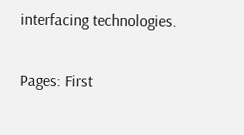interfacing technologies.

Pages: First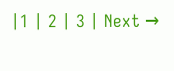|1 | 2 | 3 | Next →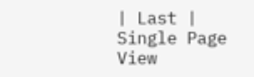| Last | Single Page View